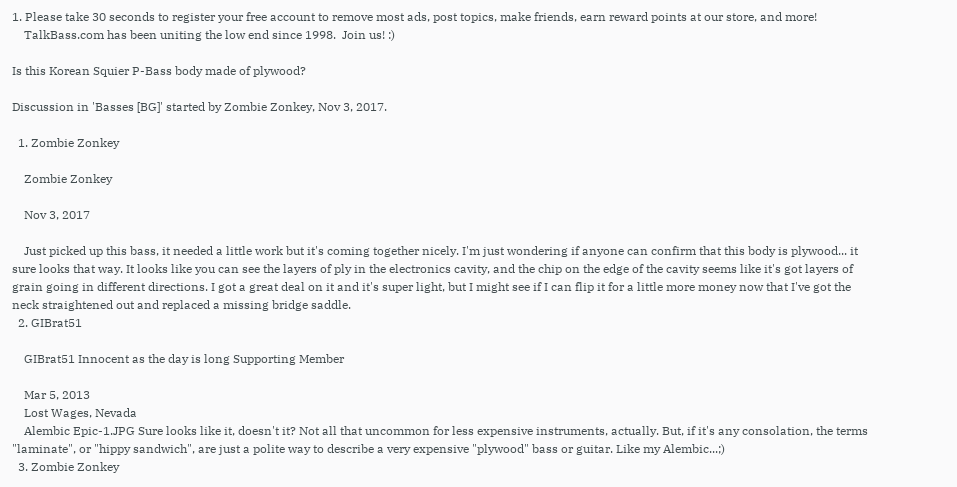1. Please take 30 seconds to register your free account to remove most ads, post topics, make friends, earn reward points at our store, and more!
    TalkBass.com has been uniting the low end since 1998.  Join us! :)

Is this Korean Squier P-Bass body made of plywood?

Discussion in 'Basses [BG]' started by Zombie Zonkey, Nov 3, 2017.

  1. Zombie Zonkey

    Zombie Zonkey

    Nov 3, 2017

    Just picked up this bass, it needed a little work but it's coming together nicely. I'm just wondering if anyone can confirm that this body is plywood... it sure looks that way. It looks like you can see the layers of ply in the electronics cavity, and the chip on the edge of the cavity seems like it's got layers of grain going in different directions. I got a great deal on it and it's super light, but I might see if I can flip it for a little more money now that I've got the neck straightened out and replaced a missing bridge saddle.
  2. GIBrat51

    GIBrat51 Innocent as the day is long Supporting Member

    Mar 5, 2013
    Lost Wages, Nevada
    Alembic Epic-1.JPG Sure looks like it, doesn't it? Not all that uncommon for less expensive instruments, actually. But, if it's any consolation, the terms "laminate", or "hippy sandwich", are just a polite way to describe a very expensive "plywood" bass or guitar. Like my Alembic...;)
  3. Zombie Zonkey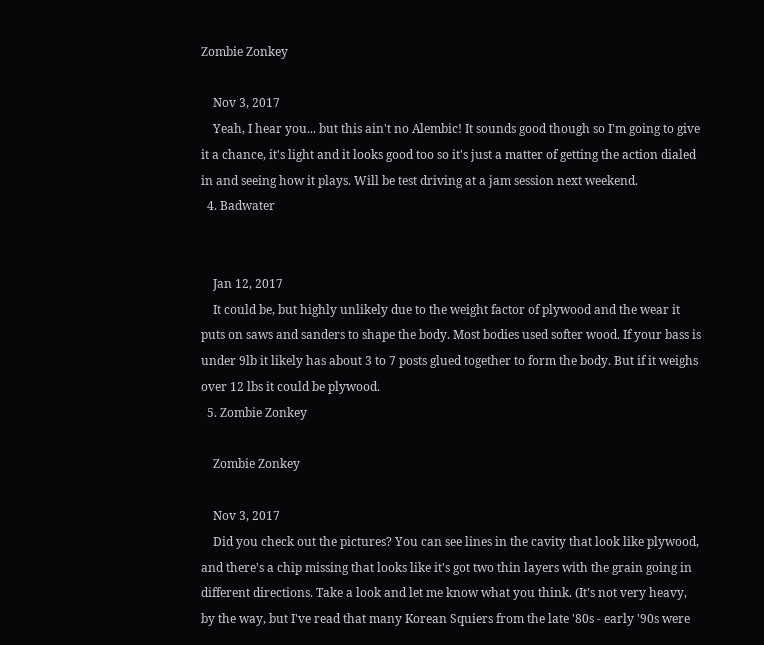Zombie Zonkey

    Nov 3, 2017
    Yeah, I hear you... but this ain't no Alembic! It sounds good though so I'm going to give it a chance, it's light and it looks good too so it's just a matter of getting the action dialed in and seeing how it plays. Will be test driving at a jam session next weekend.
  4. Badwater


    Jan 12, 2017
    It could be, but highly unlikely due to the weight factor of plywood and the wear it puts on saws and sanders to shape the body. Most bodies used softer wood. If your bass is under 9lb it likely has about 3 to 7 posts glued together to form the body. But if it weighs over 12 lbs it could be plywood.
  5. Zombie Zonkey

    Zombie Zonkey

    Nov 3, 2017
    Did you check out the pictures? You can see lines in the cavity that look like plywood, and there's a chip missing that looks like it's got two thin layers with the grain going in different directions. Take a look and let me know what you think. (It's not very heavy, by the way, but I've read that many Korean Squiers from the late '80s - early '90s were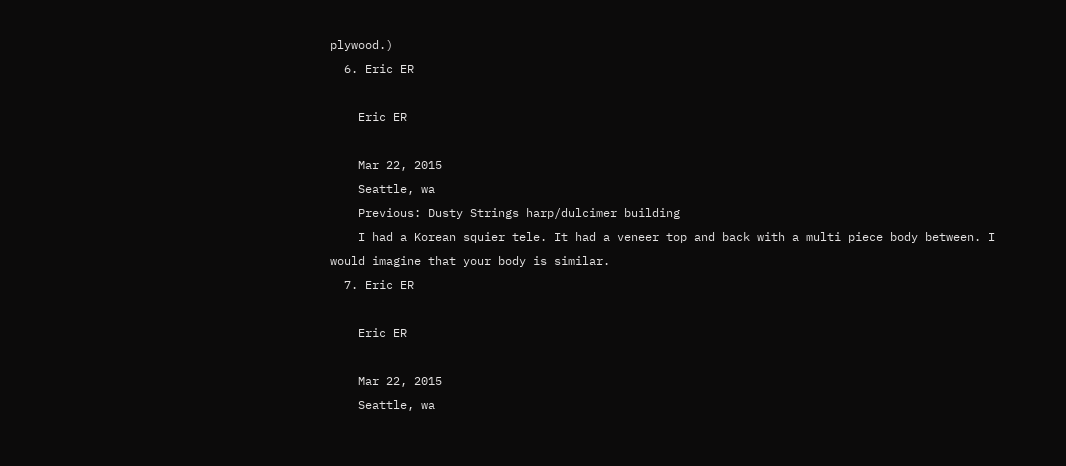plywood.)
  6. Eric ER

    Eric ER

    Mar 22, 2015
    Seattle, wa
    Previous: Dusty Strings harp/dulcimer building
    I had a Korean squier tele. It had a veneer top and back with a multi piece body between. I would imagine that your body is similar.
  7. Eric ER

    Eric ER

    Mar 22, 2015
    Seattle, wa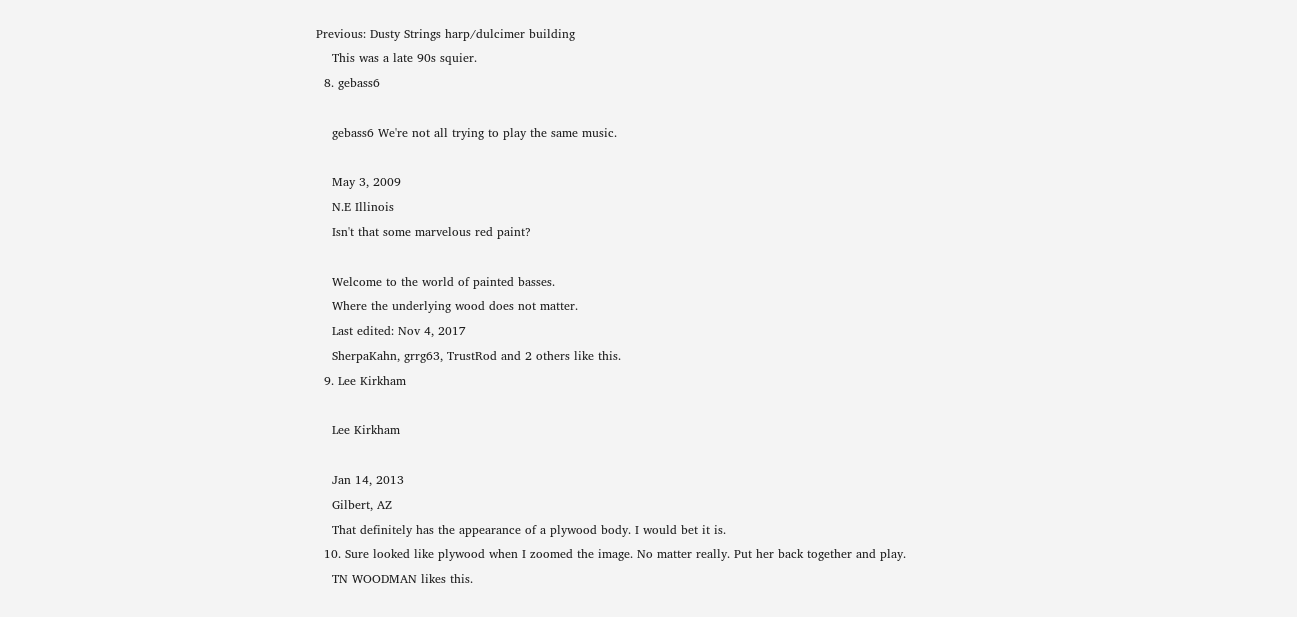Previous: Dusty Strings harp/dulcimer building
    This was a late 90s squier.
  8. gebass6

    gebass6 We're not all trying to play the same music.

    May 3, 2009
    N.E Illinois
    Isn't that some marvelous red paint?

    Welcome to the world of painted basses.
    Where the underlying wood does not matter.
    Last edited: Nov 4, 2017
    SherpaKahn, grrg63, TrustRod and 2 others like this.
  9. Lee Kirkham

    Lee Kirkham

    Jan 14, 2013
    Gilbert, AZ
    That definitely has the appearance of a plywood body. I would bet it is.
  10. Sure looked like plywood when I zoomed the image. No matter really. Put her back together and play.
    TN WOODMAN likes this.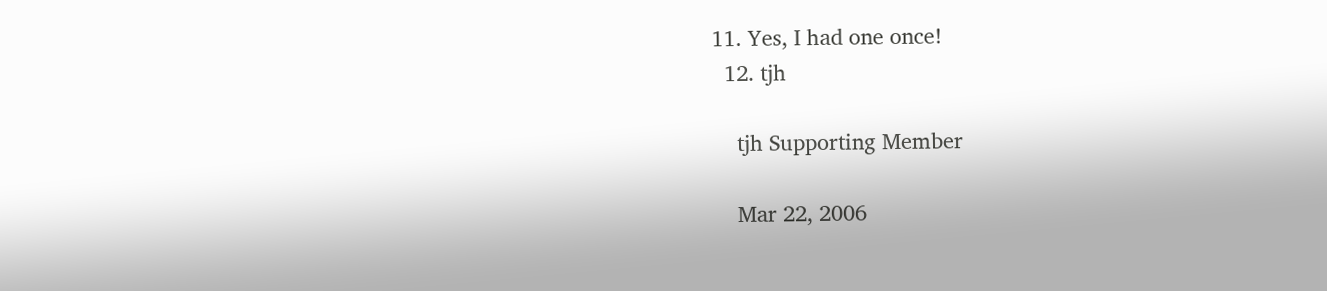11. Yes, I had one once!
  12. tjh

    tjh Supporting Member

    Mar 22, 2006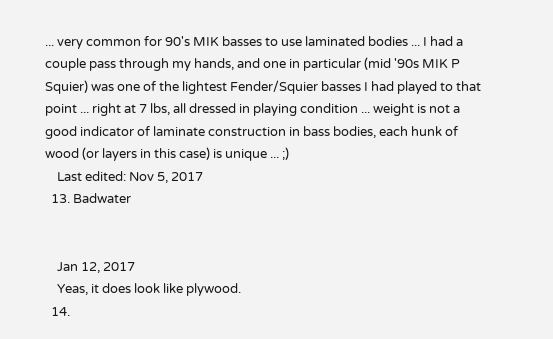... very common for 90's MIK basses to use laminated bodies ... I had a couple pass through my hands, and one in particular (mid '90s MIK P Squier) was one of the lightest Fender/Squier basses I had played to that point ... right at 7 lbs, all dressed in playing condition ... weight is not a good indicator of laminate construction in bass bodies, each hunk of wood (or layers in this case) is unique ... ;)
    Last edited: Nov 5, 2017
  13. Badwater


    Jan 12, 2017
    Yeas, it does look like plywood.
  14.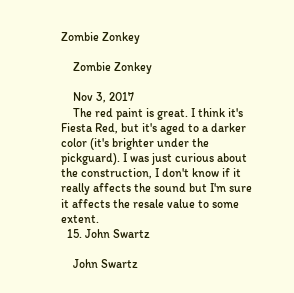Zombie Zonkey

    Zombie Zonkey

    Nov 3, 2017
    The red paint is great. I think it's Fiesta Red, but it's aged to a darker color (it's brighter under the pickguard). I was just curious about the construction, I don't know if it really affects the sound but I'm sure it affects the resale value to some extent.
  15. John Swartz

    John Swartz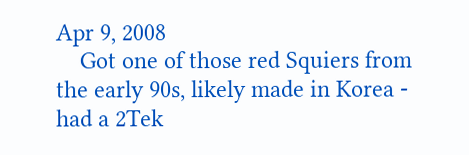Apr 9, 2008
    Got one of those red Squiers from the early 90s, likely made in Korea - had a 2Tek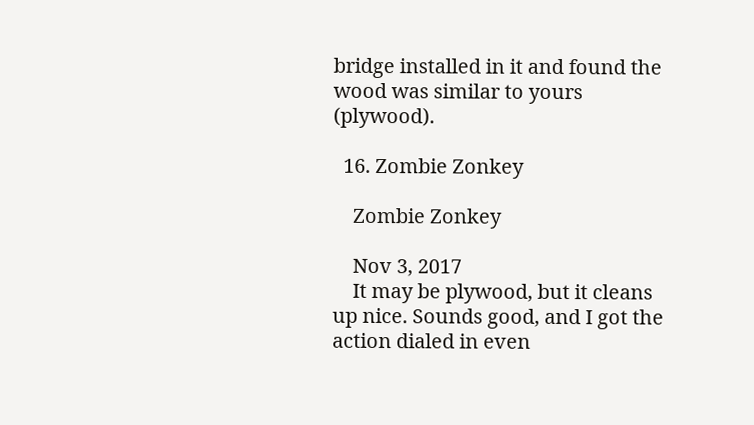bridge installed in it and found the wood was similar to yours (plywood).

  16. Zombie Zonkey

    Zombie Zonkey

    Nov 3, 2017
    It may be plywood, but it cleans up nice. Sounds good, and I got the action dialed in even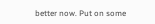better now. Put on some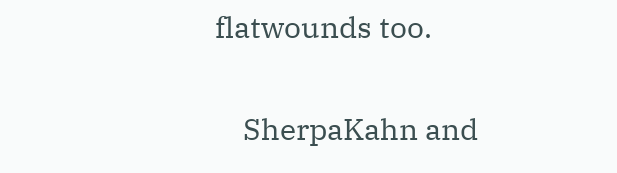flatwounds too.

    SherpaKahn and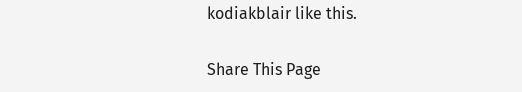kodiakblair like this.

Share This Page